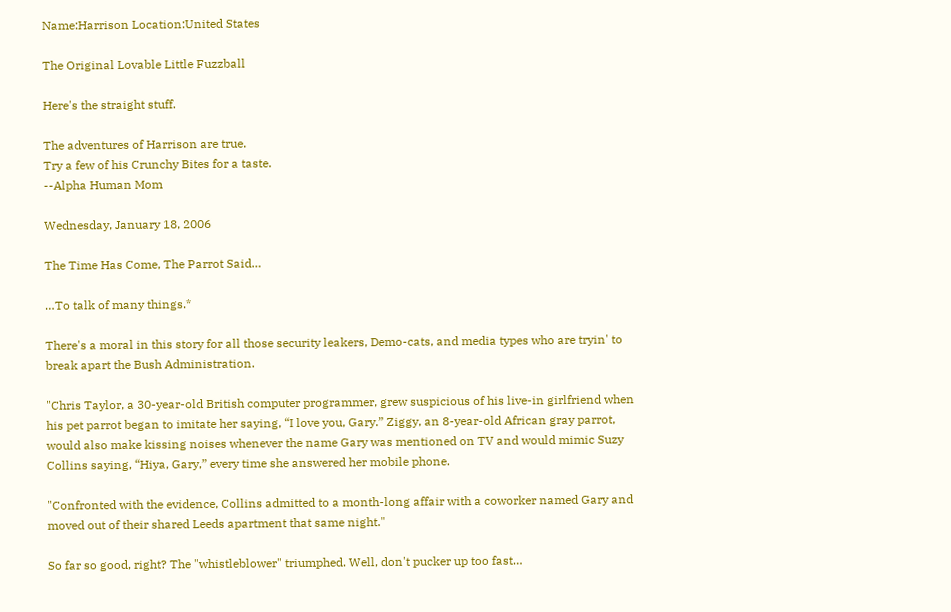Name:Harrison Location:United States

The Original Lovable Little Fuzzball

Here's the straight stuff.

The adventures of Harrison are true.
Try a few of his Crunchy Bites for a taste.
--Alpha Human Mom

Wednesday, January 18, 2006

The Time Has Come, The Parrot Said…

…To talk of many things.*

There's a moral in this story for all those security leakers, Demo-cats, and media types who are tryin' to break apart the Bush Administration.

"Chris Taylor, a 30-year-old British computer programmer, grew suspicious of his live-in girlfriend when his pet parrot began to imitate her saying, “I love you, Gary.” Ziggy, an 8-year-old African gray parrot, would also make kissing noises whenever the name Gary was mentioned on TV and would mimic Suzy Collins saying, “Hiya, Gary,” every time she answered her mobile phone.

"Confronted with the evidence, Collins admitted to a month-long affair with a coworker named Gary and moved out of their shared Leeds apartment that same night."

So far so good, right? The "whistleblower" triumphed. Well, don't pucker up too fast…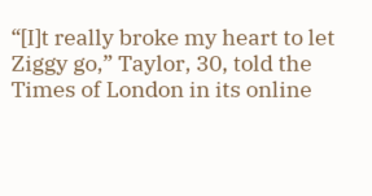“[I]t really broke my heart to let Ziggy go,” Taylor, 30, told the Times of London in its online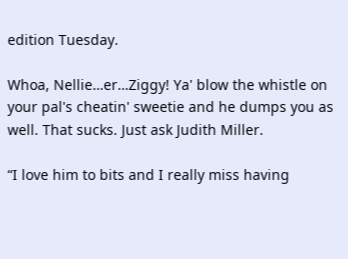edition Tuesday.

Whoa, Nellie…er…Ziggy! Ya' blow the whistle on your pal's cheatin' sweetie and he dumps you as well. That sucks. Just ask Judith Miller.

“I love him to bits and I really miss having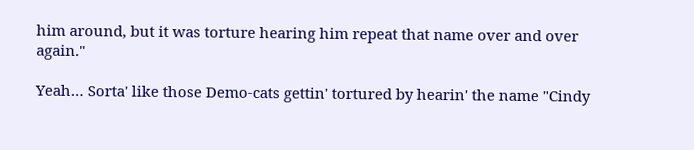him around, but it was torture hearing him repeat that name over and over again."

Yeah… Sorta' like those Demo-cats gettin' tortured by hearin' the name "Cindy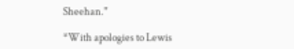Sheehan."

*With apologies to Lewis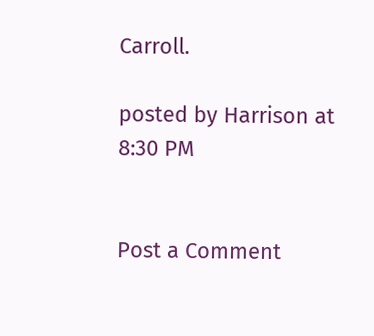Carroll.

posted by Harrison at 8:30 PM


Post a Comment